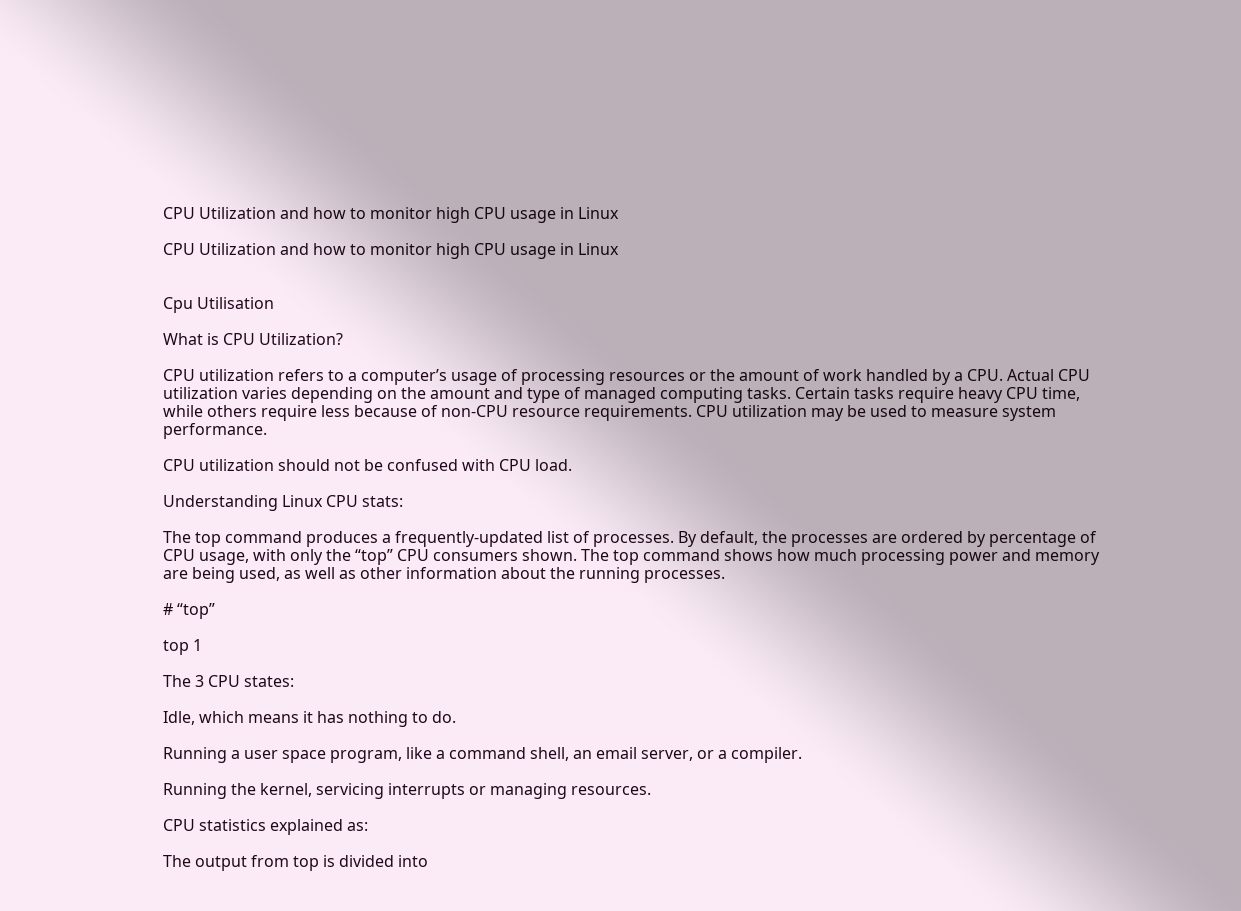CPU Utilization and how to monitor high CPU usage in Linux

CPU Utilization and how to monitor high CPU usage in Linux


Cpu Utilisation

What is CPU Utilization?

CPU utilization refers to a computer’s usage of processing resources or the amount of work handled by a CPU. Actual CPU utilization varies depending on the amount and type of managed computing tasks. Certain tasks require heavy CPU time, while others require less because of non-CPU resource requirements. CPU utilization may be used to measure system performance.

CPU utilization should not be confused with CPU load.

Understanding Linux CPU stats:

The top command produces a frequently-updated list of processes. By default, the processes are ordered by percentage of CPU usage, with only the “top” CPU consumers shown. The top command shows how much processing power and memory are being used, as well as other information about the running processes.

# “top”

top 1

The 3 CPU states:

Idle, which means it has nothing to do.

Running a user space program, like a command shell, an email server, or a compiler.

Running the kernel, servicing interrupts or managing resources.

CPU statistics explained as:

The output from top is divided into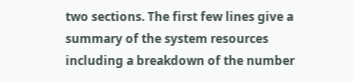two sections. The first few lines give a summary of the system resources including a breakdown of the number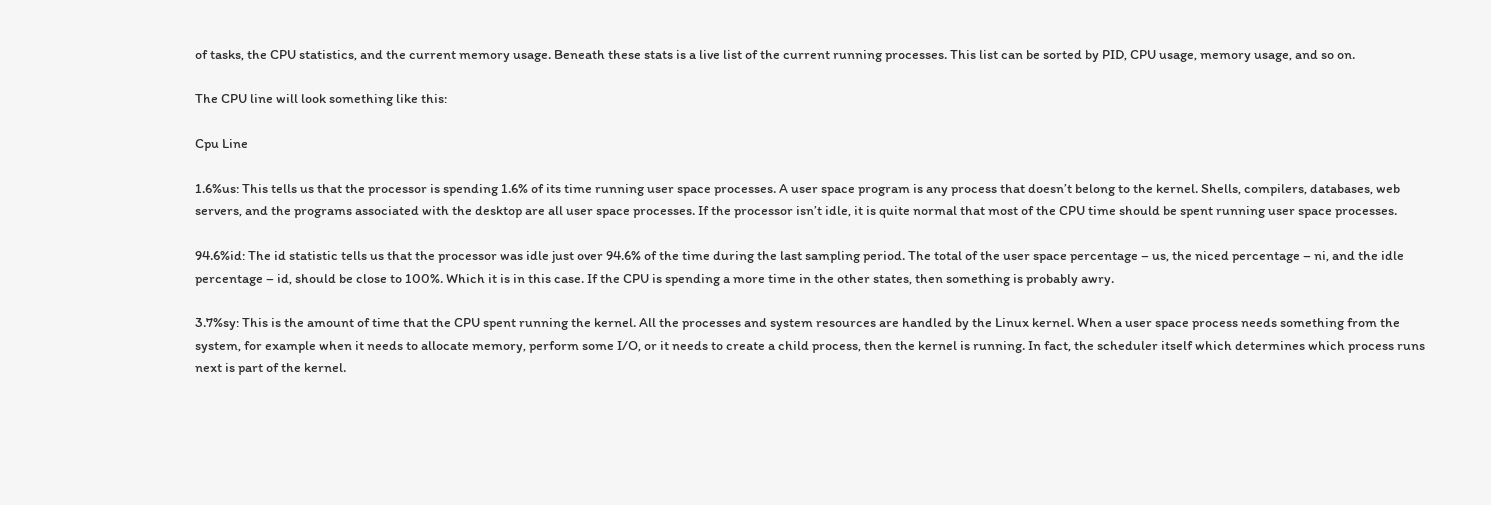of tasks, the CPU statistics, and the current memory usage. Beneath these stats is a live list of the current running processes. This list can be sorted by PID, CPU usage, memory usage, and so on.

The CPU line will look something like this:

Cpu Line

1.6%us: This tells us that the processor is spending 1.6% of its time running user space processes. A user space program is any process that doesn’t belong to the kernel. Shells, compilers, databases, web servers, and the programs associated with the desktop are all user space processes. If the processor isn’t idle, it is quite normal that most of the CPU time should be spent running user space processes.

94.6%id: The id statistic tells us that the processor was idle just over 94.6% of the time during the last sampling period. The total of the user space percentage – us, the niced percentage – ni, and the idle percentage – id, should be close to 100%. Which it is in this case. If the CPU is spending a more time in the other states, then something is probably awry.

3.7%sy: This is the amount of time that the CPU spent running the kernel. All the processes and system resources are handled by the Linux kernel. When a user space process needs something from the system, for example when it needs to allocate memory, perform some I/O, or it needs to create a child process, then the kernel is running. In fact, the scheduler itself which determines which process runs next is part of the kernel.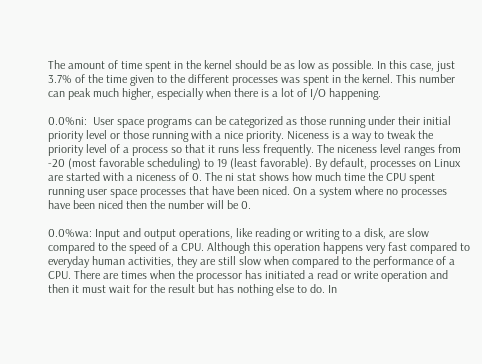The amount of time spent in the kernel should be as low as possible. In this case, just 3.7% of the time given to the different processes was spent in the kernel. This number can peak much higher, especially when there is a lot of I/O happening.

0.0%ni:  User space programs can be categorized as those running under their initial priority level or those running with a nice priority. Niceness is a way to tweak the priority level of a process so that it runs less frequently. The niceness level ranges from -20 (most favorable scheduling) to 19 (least favorable). By default, processes on Linux are started with a niceness of 0. The ni stat shows how much time the CPU spent running user space processes that have been niced. On a system where no processes have been niced then the number will be 0.

0.0%wa: Input and output operations, like reading or writing to a disk, are slow compared to the speed of a CPU. Although this operation happens very fast compared to everyday human activities, they are still slow when compared to the performance of a CPU. There are times when the processor has initiated a read or write operation and then it must wait for the result but has nothing else to do. In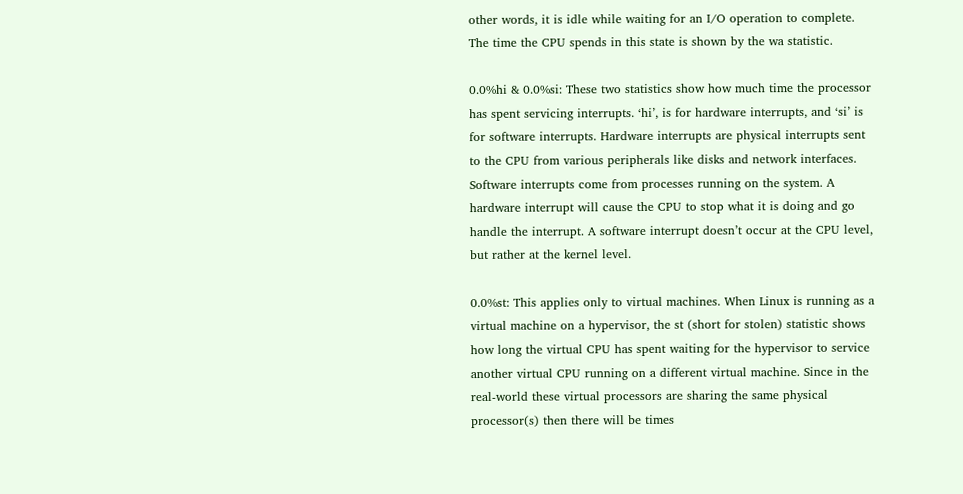other words, it is idle while waiting for an I/O operation to complete. The time the CPU spends in this state is shown by the wa statistic.

0.0%hi & 0.0%si: These two statistics show how much time the processor has spent servicing interrupts. ‘hi’, is for hardware interrupts, and ‘si’ is for software interrupts. Hardware interrupts are physical interrupts sent to the CPU from various peripherals like disks and network interfaces. Software interrupts come from processes running on the system. A hardware interrupt will cause the CPU to stop what it is doing and go handle the interrupt. A software interrupt doesn’t occur at the CPU level, but rather at the kernel level.

0.0%st: This applies only to virtual machines. When Linux is running as a virtual machine on a hypervisor, the st (short for stolen) statistic shows how long the virtual CPU has spent waiting for the hypervisor to service another virtual CPU running on a different virtual machine. Since in the real-world these virtual processors are sharing the same physical processor(s) then there will be times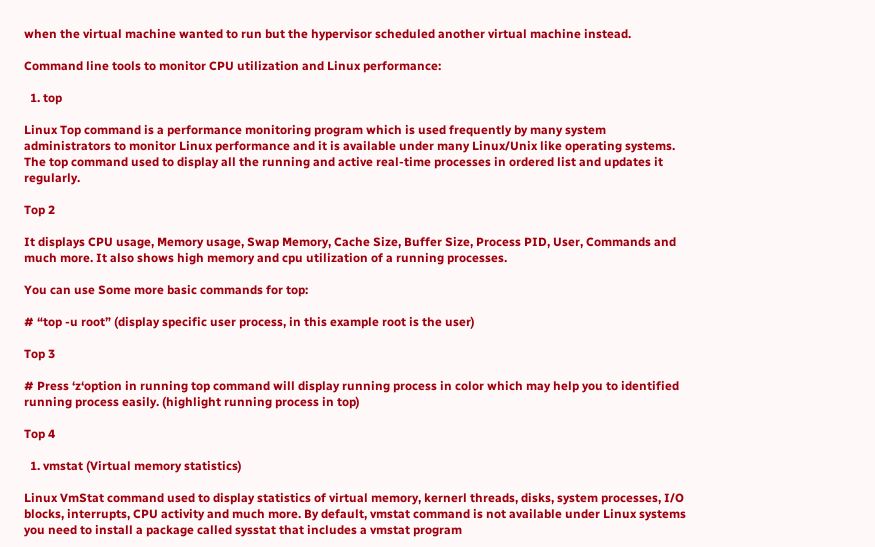when the virtual machine wanted to run but the hypervisor scheduled another virtual machine instead.

Command line tools to monitor CPU utilization and Linux performance:

  1. top

Linux Top command is a performance monitoring program which is used frequently by many system administrators to monitor Linux performance and it is available under many Linux/Unix like operating systems. The top command used to display all the running and active real-time processes in ordered list and updates it regularly.

Top 2

It displays CPU usage, Memory usage, Swap Memory, Cache Size, Buffer Size, Process PID, User, Commands and much more. It also shows high memory and cpu utilization of a running processes.

You can use Some more basic commands for top:

# “top -u root” (display specific user process, in this example root is the user)

Top 3

# Press ‘z‘option in running top command will display running process in color which may help you to identified running process easily. (highlight running process in top)

Top 4

  1. vmstat (Virtual memory statistics)

Linux VmStat command used to display statistics of virtual memory, kernerl threads, disks, system processes, I/O blocks, interrupts, CPU activity and much more. By default, vmstat command is not available under Linux systems you need to install a package called sysstat that includes a vmstat program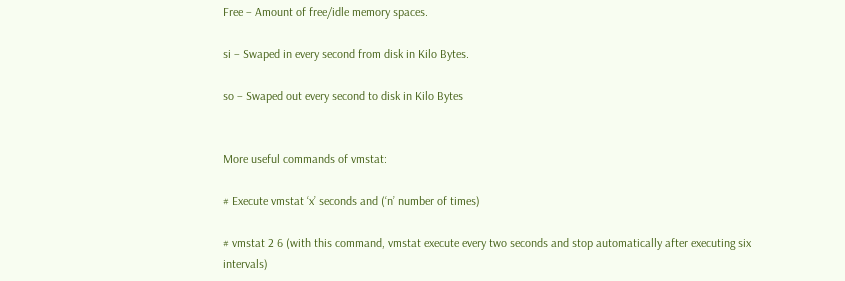Free – Amount of free/idle memory spaces.

si – Swaped in every second from disk in Kilo Bytes.

so – Swaped out every second to disk in Kilo Bytes


More useful commands of vmstat:

# Execute vmstat ‘x’ seconds and (‘n’ number of times)

# vmstat 2 6 (with this command, vmstat execute every two seconds and stop automatically after executing six intervals)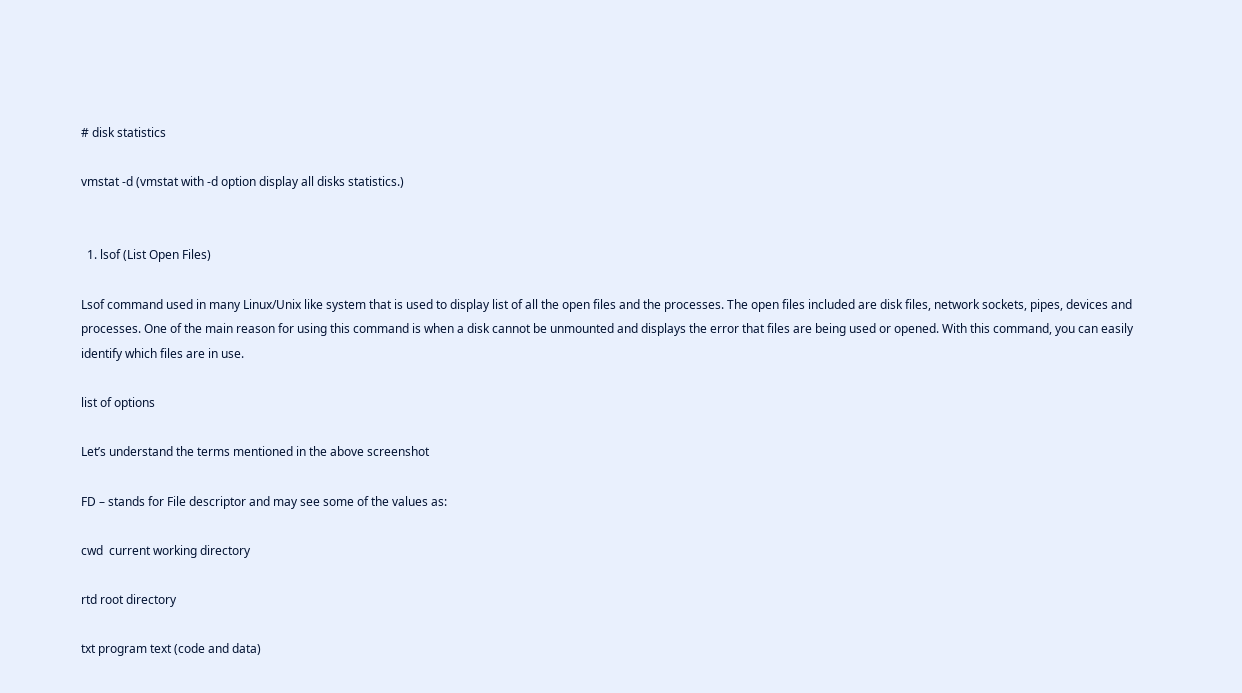# disk statistics

vmstat -d (vmstat with -d option display all disks statistics.)


  1. lsof (List Open Files)

Lsof command used in many Linux/Unix like system that is used to display list of all the open files and the processes. The open files included are disk files, network sockets, pipes, devices and processes. One of the main reason for using this command is when a disk cannot be unmounted and displays the error that files are being used or opened. With this command, you can easily identify which files are in use.

list of options

Let’s understand the terms mentioned in the above screenshot

FD – stands for File descriptor and may see some of the values as:

cwd  current working directory

rtd root directory

txt program text (code and data)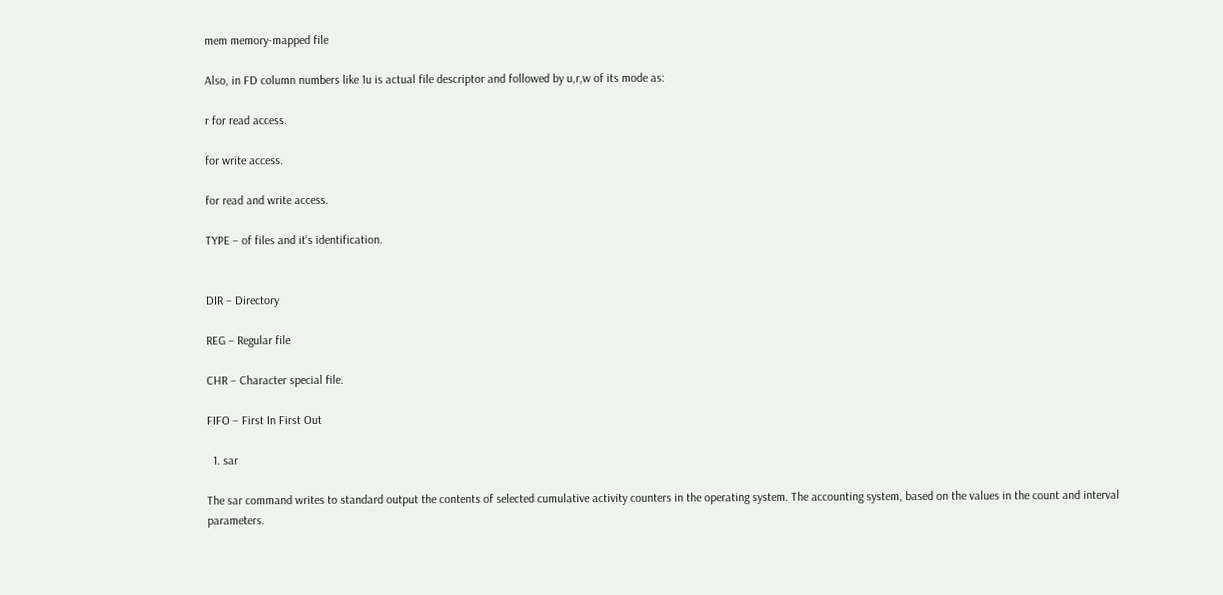mem memory-mapped file

Also, in FD column numbers like 1u is actual file descriptor and followed by u,r,w of its mode as:

r for read access.

for write access.

for read and write access.

TYPE – of files and it’s identification.


DIR – Directory

REG – Regular file

CHR – Character special file.

FIFO – First In First Out

  1. sar

The sar command writes to standard output the contents of selected cumulative activity counters in the operating system. The accounting system, based on the values in the count and interval parameters.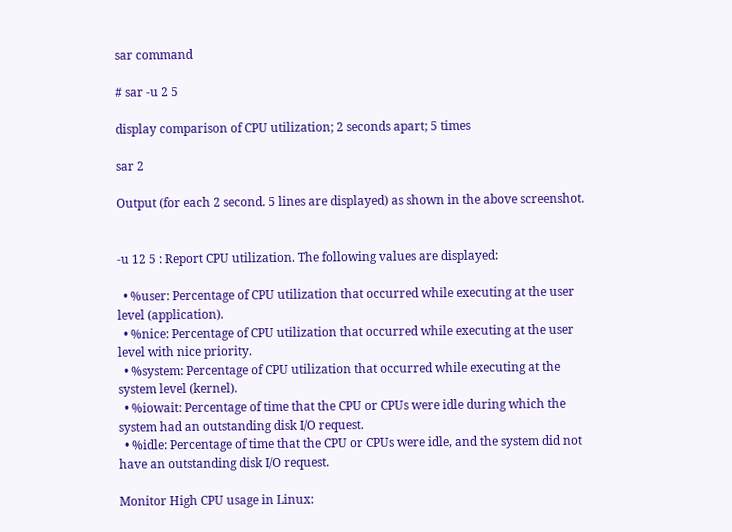sar command

# sar -u 2 5

display comparison of CPU utilization; 2 seconds apart; 5 times

sar 2

Output (for each 2 second. 5 lines are displayed) as shown in the above screenshot.


-u 12 5 : Report CPU utilization. The following values are displayed:

  • %user: Percentage of CPU utilization that occurred while executing at the user level (application).
  • %nice: Percentage of CPU utilization that occurred while executing at the user level with nice priority.
  • %system: Percentage of CPU utilization that occurred while executing at the system level (kernel).
  • %iowait: Percentage of time that the CPU or CPUs were idle during which the system had an outstanding disk I/O request.
  • %idle: Percentage of time that the CPU or CPUs were idle, and the system did not have an outstanding disk I/O request.

Monitor High CPU usage in Linux: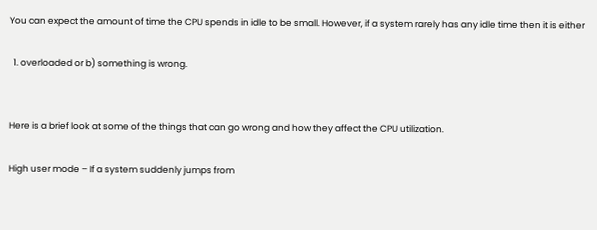You can expect the amount of time the CPU spends in idle to be small. However, if a system rarely has any idle time then it is either

  1. overloaded or b) something is wrong.


Here is a brief look at some of the things that can go wrong and how they affect the CPU utilization.

High user mode – If a system suddenly jumps from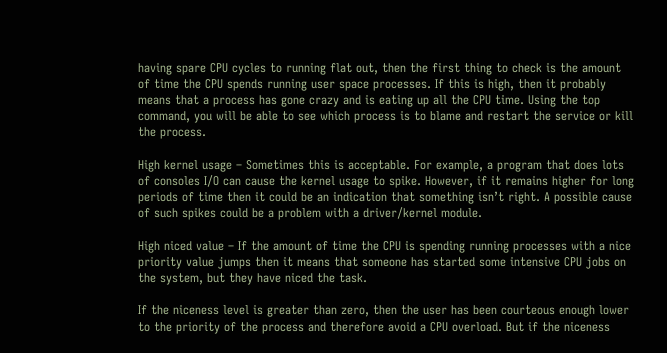having spare CPU cycles to running flat out, then the first thing to check is the amount of time the CPU spends running user space processes. If this is high, then it probably means that a process has gone crazy and is eating up all the CPU time. Using the top command, you will be able to see which process is to blame and restart the service or kill the process.

High kernel usage – Sometimes this is acceptable. For example, a program that does lots of consoles I/O can cause the kernel usage to spike. However, if it remains higher for long periods of time then it could be an indication that something isn’t right. A possible cause of such spikes could be a problem with a driver/kernel module.

High niced value – If the amount of time the CPU is spending running processes with a nice priority value jumps then it means that someone has started some intensive CPU jobs on the system, but they have niced the task.

If the niceness level is greater than zero, then the user has been courteous enough lower to the priority of the process and therefore avoid a CPU overload. But if the niceness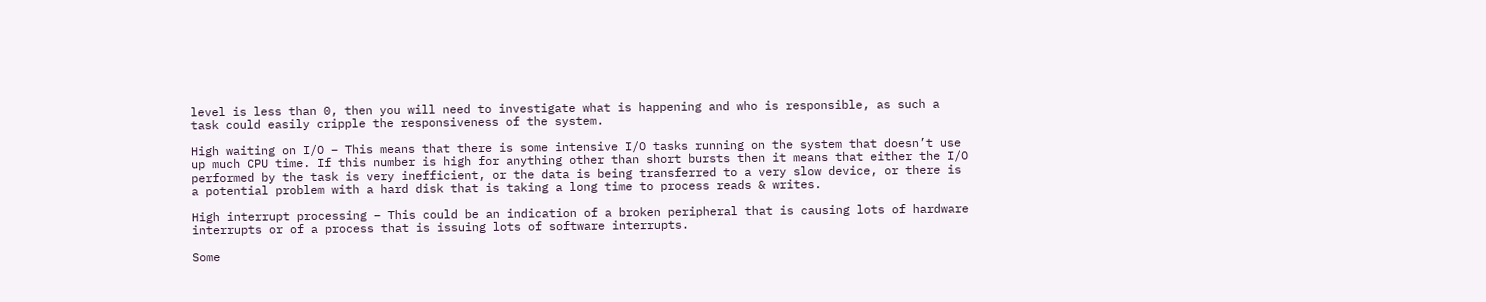level is less than 0, then you will need to investigate what is happening and who is responsible, as such a task could easily cripple the responsiveness of the system.

High waiting on I/O – This means that there is some intensive I/O tasks running on the system that doesn’t use up much CPU time. If this number is high for anything other than short bursts then it means that either the I/O performed by the task is very inefficient, or the data is being transferred to a very slow device, or there is a potential problem with a hard disk that is taking a long time to process reads & writes.

High interrupt processing – This could be an indication of a broken peripheral that is causing lots of hardware interrupts or of a process that is issuing lots of software interrupts.

Some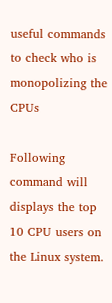useful commands to check who is monopolizing the CPUs

Following command will displays the top 10 CPU users on the Linux system.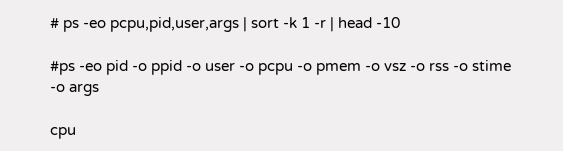# ps -eo pcpu,pid,user,args | sort -k 1 -r | head -10

#ps -eo pid -o ppid -o user -o pcpu -o pmem -o vsz -o rss -o stime -o args

cpu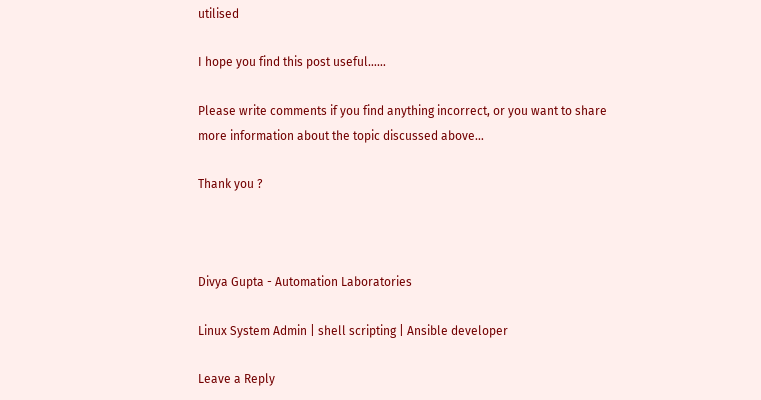utilised

I hope you find this post useful……

Please write comments if you find anything incorrect, or you want to share more information about the topic discussed above…

Thank you ?



Divya Gupta - Automation Laboratories

Linux System Admin | shell scripting | Ansible developer

Leave a Reply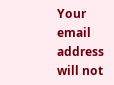Your email address will not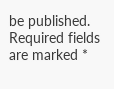be published. Required fields are marked *